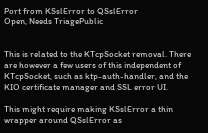Port from KSslError to QSslError
Open, Needs TriagePublic


This is related to the KTcpSocket removal. There are however a few users of this independent of KTcpSocket, such as ktp-auth-handler, and the KIO certificate manager and SSL error UI.

This might require making KSslError a thin wrapper around QSslError as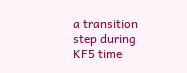a transition step during KF5 time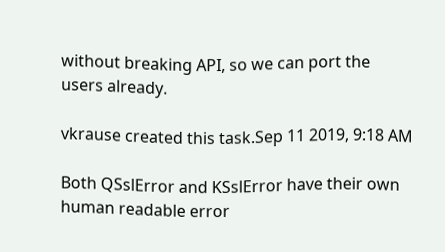without breaking API, so we can port the users already.

vkrause created this task.Sep 11 2019, 9:18 AM

Both QSslError and KSslError have their own human readable error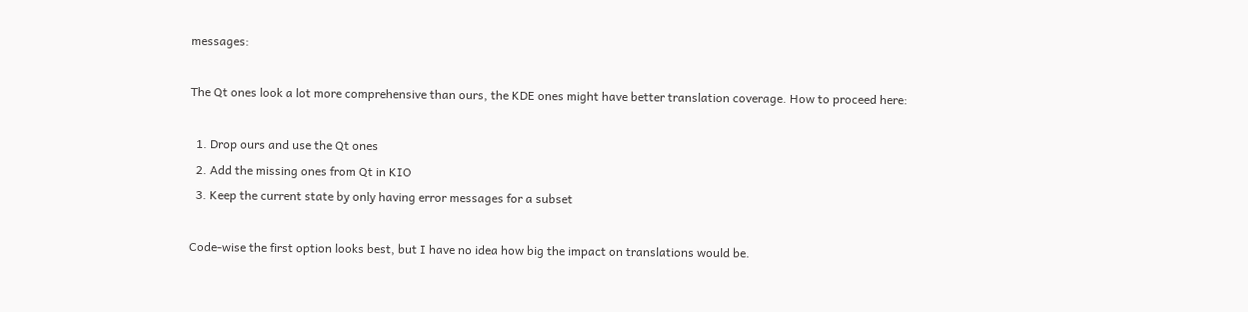messages:

The Qt ones look a lot more comprehensive than ours, the KDE ones might have better translation coverage. How to proceed here:

  1. Drop ours and use the Qt ones
  2. Add the missing ones from Qt in KIO
  3. Keep the current state by only having error messages for a subset

Code-wise the first option looks best, but I have no idea how big the impact on translations would be.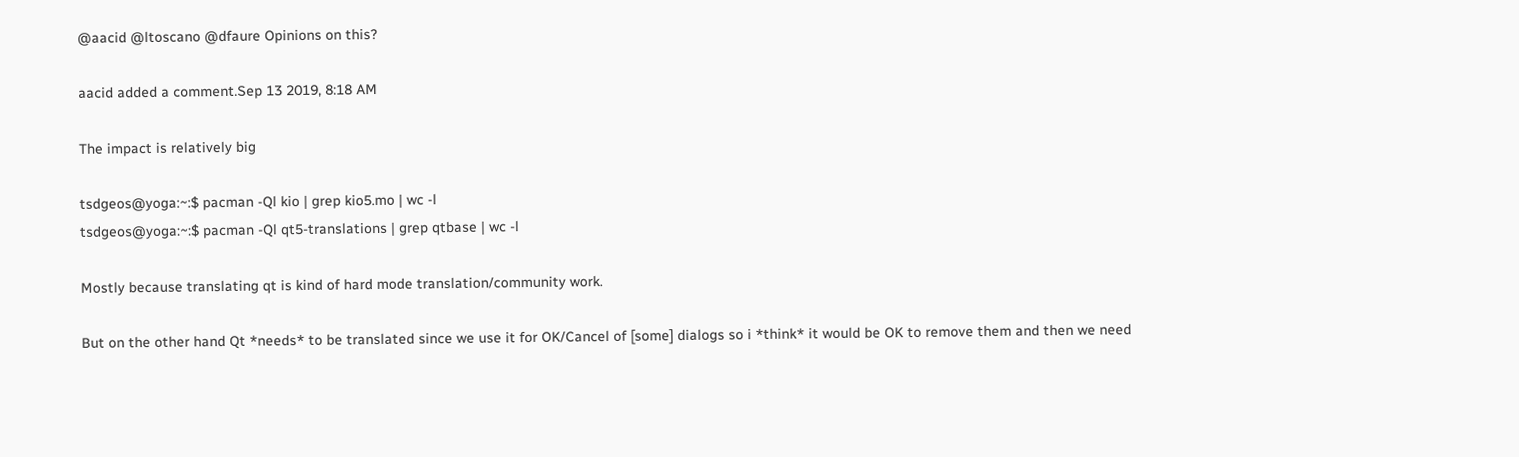@aacid @ltoscano @dfaure Opinions on this?

aacid added a comment.Sep 13 2019, 8:18 AM

The impact is relatively big

tsdgeos@yoga:~:$ pacman -Ql kio | grep kio5.mo | wc -l
tsdgeos@yoga:~:$ pacman -Ql qt5-translations | grep qtbase | wc -l

Mostly because translating qt is kind of hard mode translation/community work.

But on the other hand Qt *needs* to be translated since we use it for OK/Cancel of [some] dialogs so i *think* it would be OK to remove them and then we need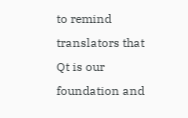to remind translators that Qt is our foundation and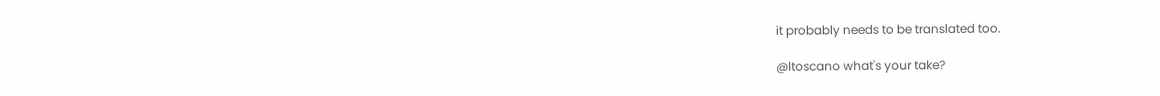it probably needs to be translated too.

@ltoscano what's your take?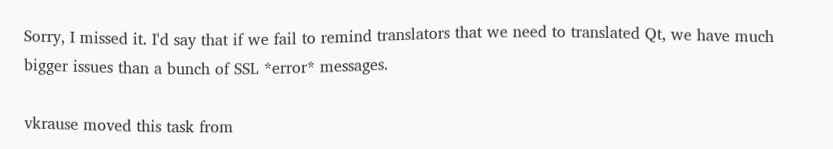Sorry, I missed it. I'd say that if we fail to remind translators that we need to translated Qt, we have much bigger issues than a bunch of SSL *error* messages.

vkrause moved this task from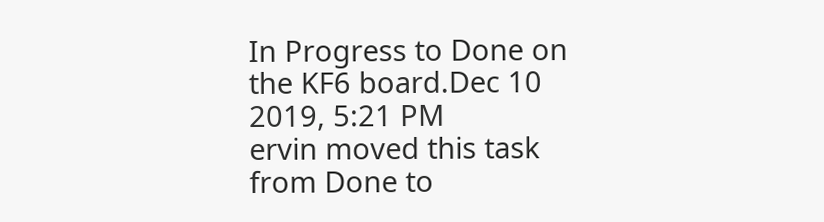In Progress to Done on the KF6 board.Dec 10 2019, 5:21 PM
ervin moved this task from Done to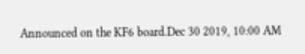Announced on the KF6 board.Dec 30 2019, 10:00 AM